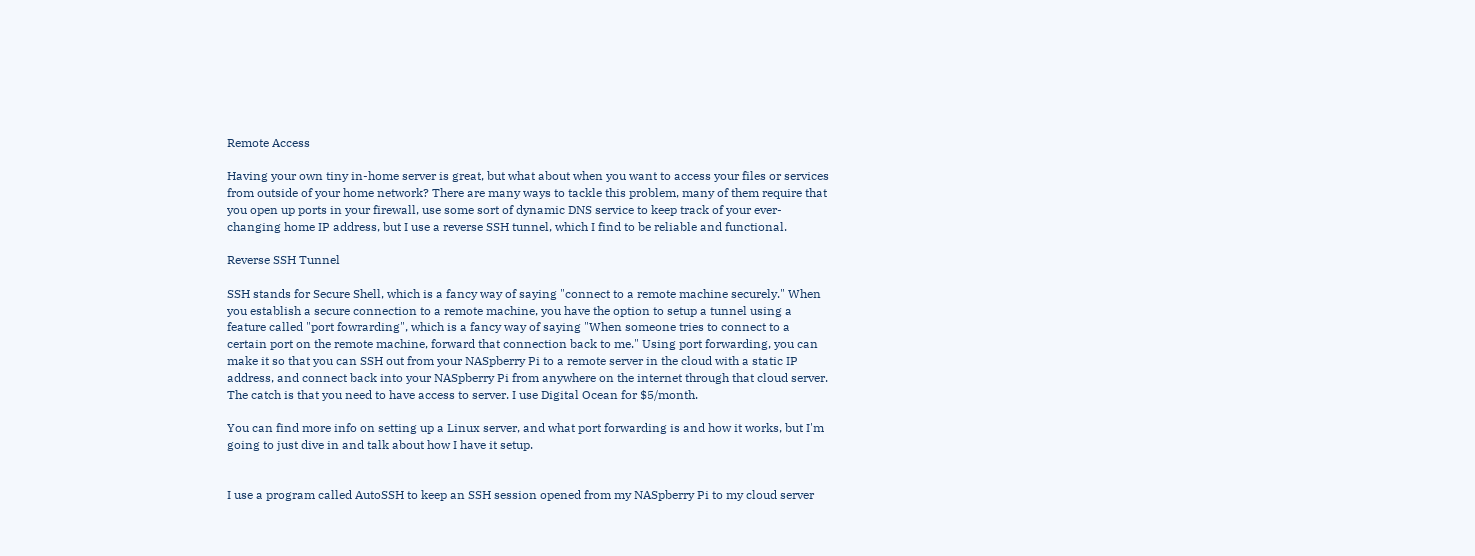Remote Access

Having your own tiny in-home server is great, but what about when you want to access your files or services from outside of your home network? There are many ways to tackle this problem, many of them require that you open up ports in your firewall, use some sort of dynamic DNS service to keep track of your ever-changing home IP address, but I use a reverse SSH tunnel, which I find to be reliable and functional.

Reverse SSH Tunnel

SSH stands for Secure Shell, which is a fancy way of saying "connect to a remote machine securely." When you establish a secure connection to a remote machine, you have the option to setup a tunnel using a feature called "port fowrarding", which is a fancy way of saying "When someone tries to connect to a certain port on the remote machine, forward that connection back to me." Using port forwarding, you can make it so that you can SSH out from your NASpberry Pi to a remote server in the cloud with a static IP address, and connect back into your NASpberry Pi from anywhere on the internet through that cloud server. The catch is that you need to have access to server. I use Digital Ocean for $5/month.

You can find more info on setting up a Linux server, and what port forwarding is and how it works, but I'm going to just dive in and talk about how I have it setup.


I use a program called AutoSSH to keep an SSH session opened from my NASpberry Pi to my cloud server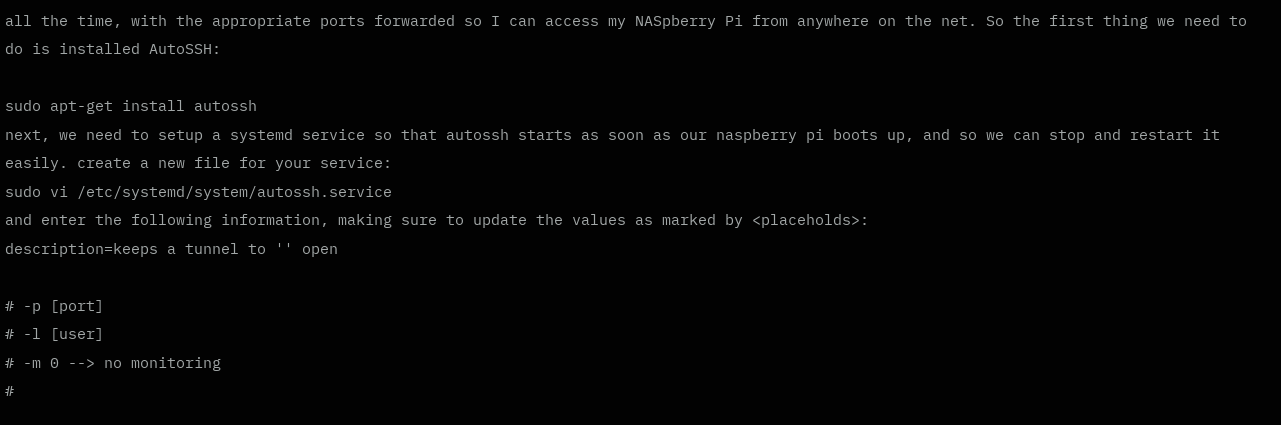all the time, with the appropriate ports forwarded so I can access my NASpberry Pi from anywhere on the net. So the first thing we need to do is installed AutoSSH:

sudo apt-get install autossh
next, we need to setup a systemd service so that autossh starts as soon as our naspberry pi boots up, and so we can stop and restart it easily. create a new file for your service:
sudo vi /etc/systemd/system/autossh.service
and enter the following information, making sure to update the values as marked by <placeholds>:
description=keeps a tunnel to '' open

# -p [port]
# -l [user]
# -m 0 --> no monitoring
#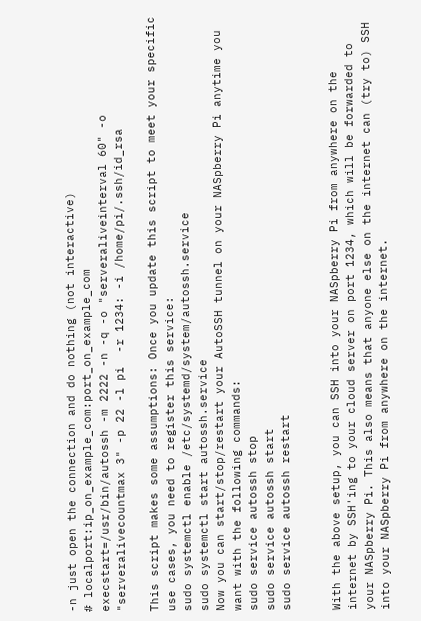-n just open the connection and do nothing (not interactive)
# localport:ip_on_example_com:port_on_example_com
execstart=/usr/bin/autossh -m 2222 -n -q -o "serveraliveinterval 60" -o "serveralivecountmax 3" -p 22 -l pi  -r 1234: -i /home/pi/.ssh/id_rsa

This script makes some assumptions: Once you update this script to meet your specific use cases, you need to register this service:
sudo systemctl enable /etc/systemd/system/autossh.service
sudo systemctl start autossh.service
Now you can start/stop/restart your AutoSSH tunnel on your NASpberry Pi anytime you want with the following commands:
sudo service autossh stop
sudo service autossh start
sudo service autossh restart


With the above setup, you can SSH into your NASpberry Pi from anywhere on the internet by SSH'ing to your cloud server on port 1234, which will be forwarded to your NASpberry Pi. This also means that anyone else on the internet can (try to) SSH into your NASpberry Pi from anywhere on the internet.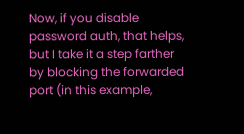Now, if you disable password auth, that helps, but I take it a step farther by blocking the forwarded port (in this example,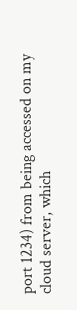port 1234) from being accessed on my cloud server, which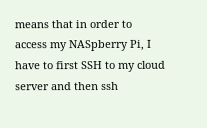means that in order to access my NASpberry Pi, I have to first SSH to my cloud server and then ssh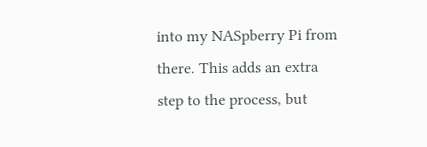into my NASpberry Pi from there. This adds an extra step to the process, but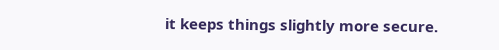it keeps things slightly more secure.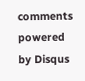comments powered by Disqus